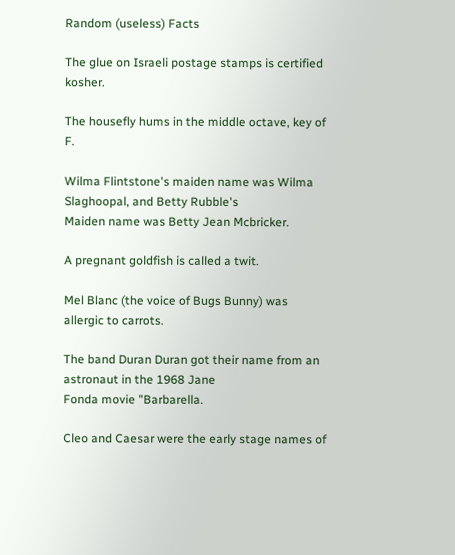Random (useless) Facts

The glue on Israeli postage stamps is certified kosher.

The housefly hums in the middle octave, key of F.

Wilma Flintstone's maiden name was Wilma Slaghoopal, and Betty Rubble's
Maiden name was Betty Jean Mcbricker.

A pregnant goldfish is called a twit.

Mel Blanc (the voice of Bugs Bunny) was allergic to carrots.

The band Duran Duran got their name from an astronaut in the 1968 Jane
Fonda movie "Barbarella.

Cleo and Caesar were the early stage names of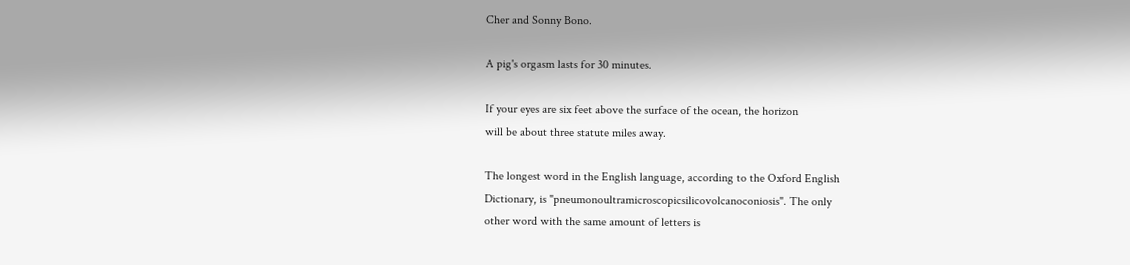Cher and Sonny Bono.

A pig's orgasm lasts for 30 minutes.

If your eyes are six feet above the surface of the ocean, the horizon
will be about three statute miles away.

The longest word in the English language, according to the Oxford English
Dictionary, is "pneumonoultramicroscopicsilicovolcanoconiosis". The only
other word with the same amount of letters is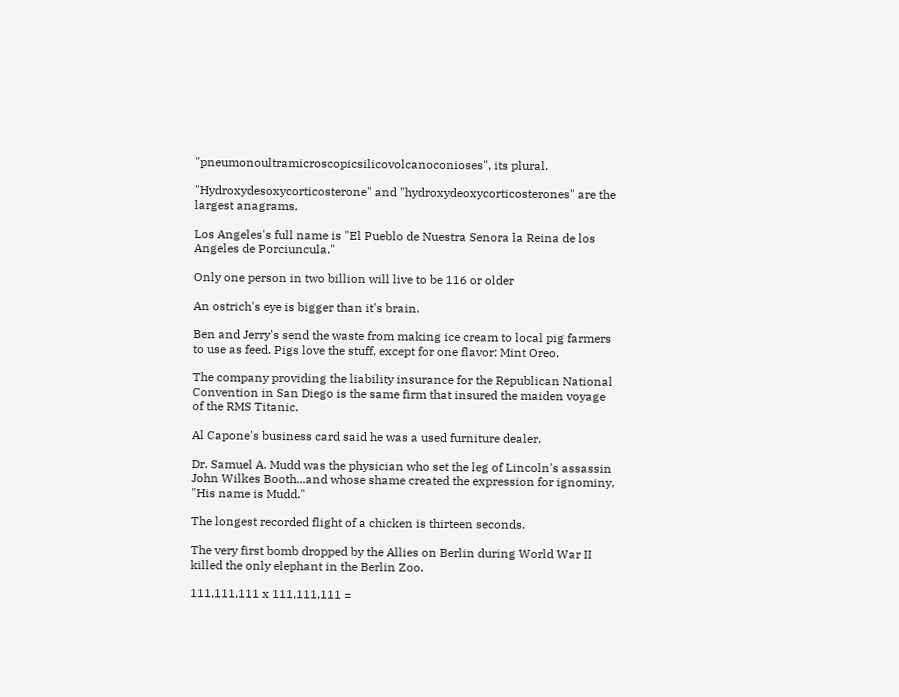"pneumonoultramicroscopicsilicovolcanoconioses", its plural.

"Hydroxydesoxycorticosterone" and "hydroxydeoxycorticosterones" are the
largest anagrams.

Los Angeles's full name is "El Pueblo de Nuestra Senora la Reina de los
Angeles de Porciuncula."

Only one person in two billion will live to be 116 or older

An ostrich's eye is bigger than it's brain.

Ben and Jerry's send the waste from making ice cream to local pig farmers
to use as feed. Pigs love the stuff, except for one flavor: Mint Oreo.

The company providing the liability insurance for the Republican National
Convention in San Diego is the same firm that insured the maiden voyage
of the RMS Titanic.

Al Capone's business card said he was a used furniture dealer.

Dr. Samuel A. Mudd was the physician who set the leg of Lincoln's assassin
John Wilkes Booth...and whose shame created the expression for ignominy,
"His name is Mudd."

The longest recorded flight of a chicken is thirteen seconds.

The very first bomb dropped by the Allies on Berlin during World War II
killed the only elephant in the Berlin Zoo.

111,111,111 x 111,111,111 =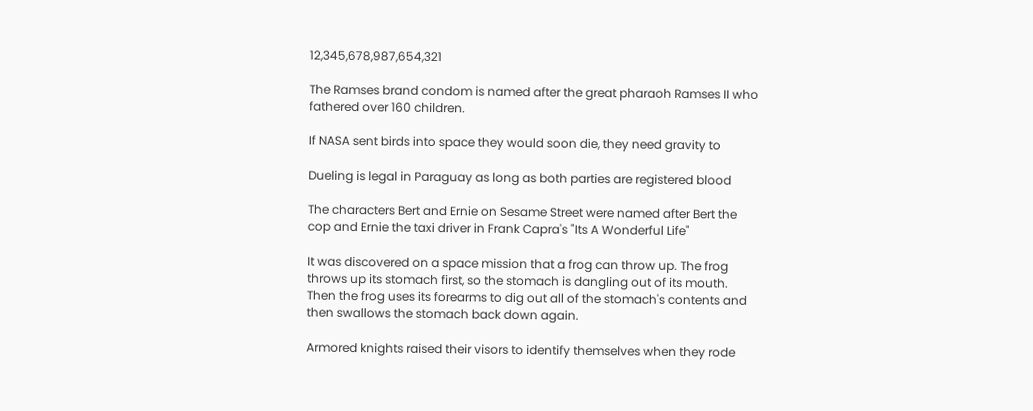12,345,678,987,654,321

The Ramses brand condom is named after the great pharaoh Ramses II who
fathered over 160 children.

If NASA sent birds into space they would soon die, they need gravity to

Dueling is legal in Paraguay as long as both parties are registered blood

The characters Bert and Ernie on Sesame Street were named after Bert the
cop and Ernie the taxi driver in Frank Capra's "Its A Wonderful Life"

It was discovered on a space mission that a frog can throw up. The frog
throws up its stomach first, so the stomach is dangling out of its mouth.
Then the frog uses its forearms to dig out all of the stomach's contents and
then swallows the stomach back down again.

Armored knights raised their visors to identify themselves when they rode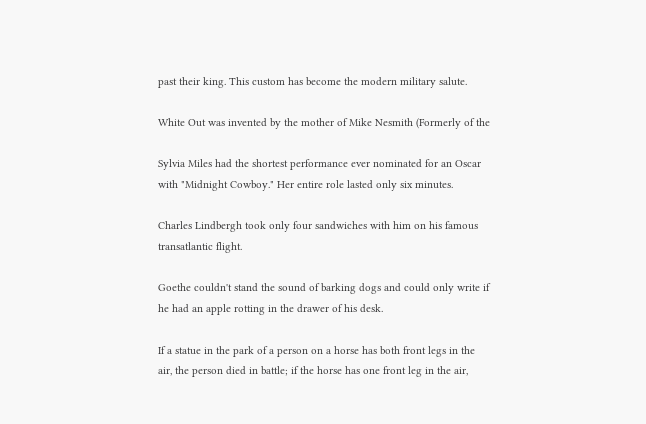past their king. This custom has become the modern military salute.

White Out was invented by the mother of Mike Nesmith (Formerly of the

Sylvia Miles had the shortest performance ever nominated for an Oscar
with "Midnight Cowboy." Her entire role lasted only six minutes.

Charles Lindbergh took only four sandwiches with him on his famous
transatlantic flight.

Goethe couldn't stand the sound of barking dogs and could only write if
he had an apple rotting in the drawer of his desk.

If a statue in the park of a person on a horse has both front legs in the
air, the person died in battle; if the horse has one front leg in the air,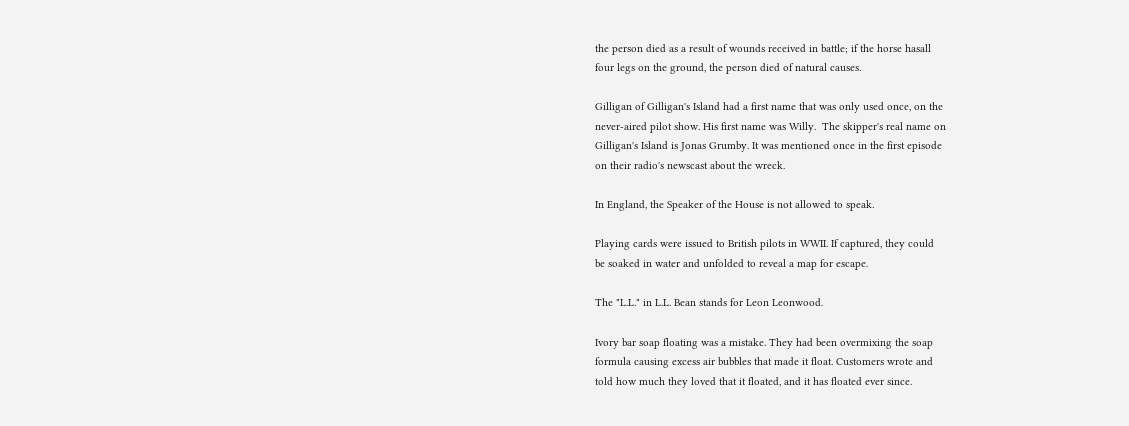the person died as a result of wounds received in battle; if the horse hasall
four legs on the ground, the person died of natural causes.

Gilligan of Gilligan's Island had a first name that was only used once, on the
never-aired pilot show. His first name was Willy.  The skipper's real name on
Gilligan's Island is Jonas Grumby. It was mentioned once in the first episode
on their radio's newscast about the wreck.

In England, the Speaker of the House is not allowed to speak.

Playing cards were issued to British pilots in WWII. If captured, they could
be soaked in water and unfolded to reveal a map for escape.

The "L.L." in L.L. Bean stands for Leon Leonwood.

Ivory bar soap floating was a mistake. They had been overmixing the soap
formula causing excess air bubbles that made it float. Customers wrote and
told how much they loved that it floated, and it has floated ever since.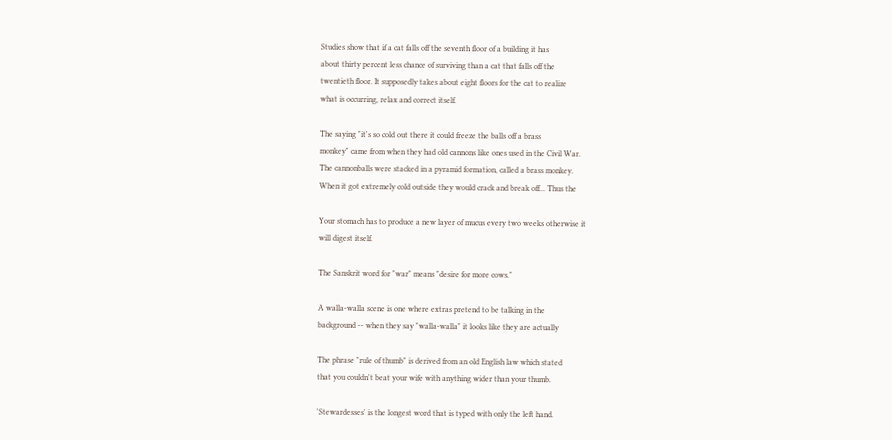Studies show that if a cat falls off the seventh floor of a building it has
about thirty percent less chance of surviving than a cat that falls off the
twentieth floor. It supposedly takes about eight floors for the cat to realize
what is occurring, relax and correct itself.

The saying "it's so cold out there it could freeze the balls off a brass
monkey" came from when they had old cannons like ones used in the Civil War.
The cannonballs were stacked in a pyramid formation, called a brass monkey.
When it got extremely cold outside they would crack and break off... Thus the

Your stomach has to produce a new layer of mucus every two weeks otherwise it
will digest itself.

The Sanskrit word for "war" means "desire for more cows."

A walla-walla scene is one where extras pretend to be talking in the
background -- when they say "walla-walla" it looks like they are actually

The phrase "rule of thumb" is derived from an old English law which stated
that you couldn't beat your wife with anything wider than your thumb.

'Stewardesses' is the longest word that is typed with only the left hand.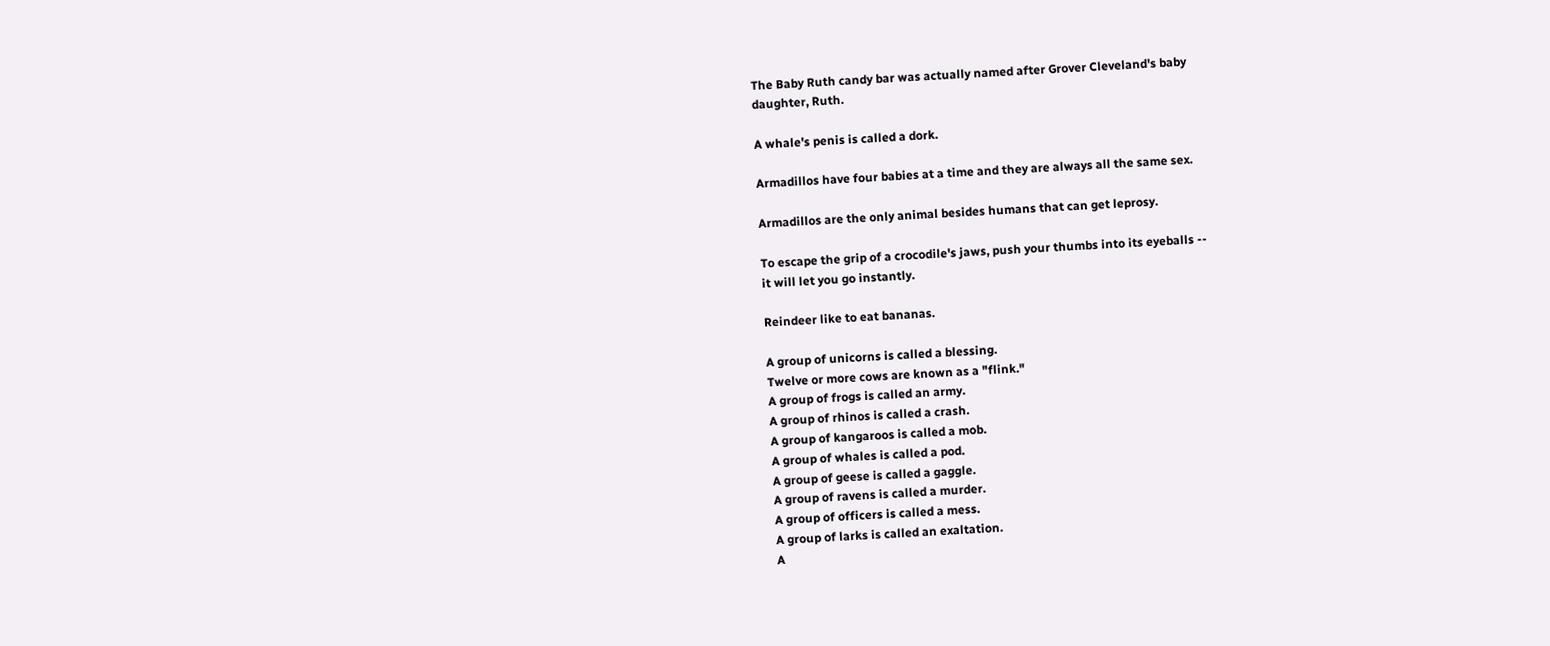The Baby Ruth candy bar was actually named after Grover Cleveland's baby
daughter, Ruth.

A whale's penis is called a dork.

Armadillos have four babies at a time and they are always all the same sex.

Armadillos are the only animal besides humans that can get leprosy.

To escape the grip of a crocodile's jaws, push your thumbs into its eyeballs --
it will let you go instantly.

Reindeer like to eat bananas.

A group of unicorns is called a blessing.
Twelve or more cows are known as a "flink."
A group of frogs is called an army.
A group of rhinos is called a crash.
A group of kangaroos is called a mob.
A group of whales is called a pod.
A group of geese is called a gaggle.
A group of ravens is called a murder.
A group of officers is called a mess.
A group of larks is called an exaltation.
A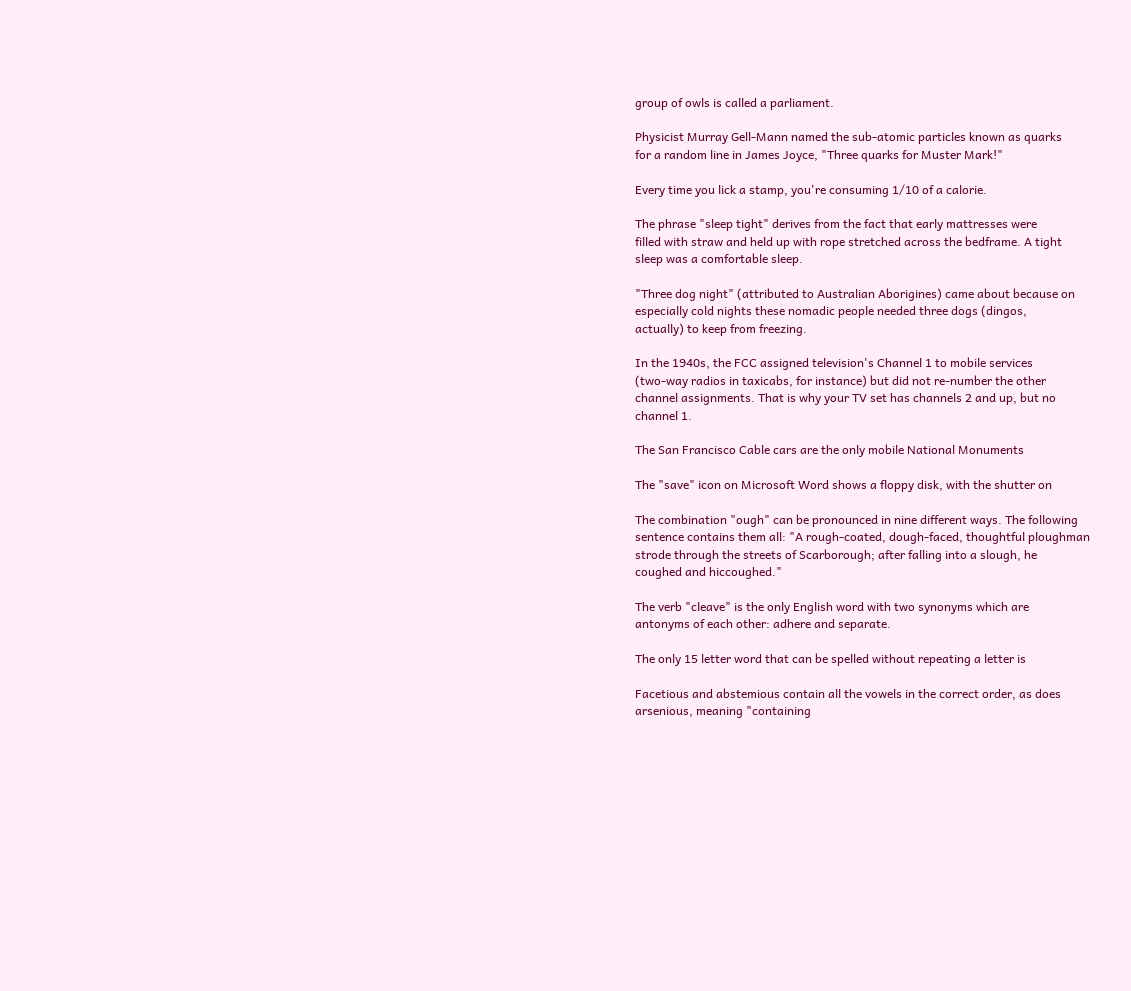group of owls is called a parliament.

Physicist Murray Gell-Mann named the sub-atomic particles known as quarks
for a random line in James Joyce, "Three quarks for Muster Mark!"

Every time you lick a stamp, you're consuming 1/10 of a calorie.

The phrase "sleep tight" derives from the fact that early mattresses were
filled with straw and held up with rope stretched across the bedframe. A tight
sleep was a comfortable sleep.

"Three dog night" (attributed to Australian Aborigines) came about because on
especially cold nights these nomadic people needed three dogs (dingos,
actually) to keep from freezing.

In the 1940s, the FCC assigned television's Channel 1 to mobile services
(two-way radios in taxicabs, for instance) but did not re-number the other
channel assignments. That is why your TV set has channels 2 and up, but no
channel 1.

The San Francisco Cable cars are the only mobile National Monuments

The "save" icon on Microsoft Word shows a floppy disk, with the shutter on

The combination "ough" can be pronounced in nine different ways. The following
sentence contains them all: "A rough-coated, dough-faced, thoughtful ploughman
strode through the streets of Scarborough; after falling into a slough, he
coughed and hiccoughed."

The verb "cleave" is the only English word with two synonyms which are
antonyms of each other: adhere and separate.

The only 15 letter word that can be spelled without repeating a letter is

Facetious and abstemious contain all the vowels in the correct order, as does
arsenious, meaning "containing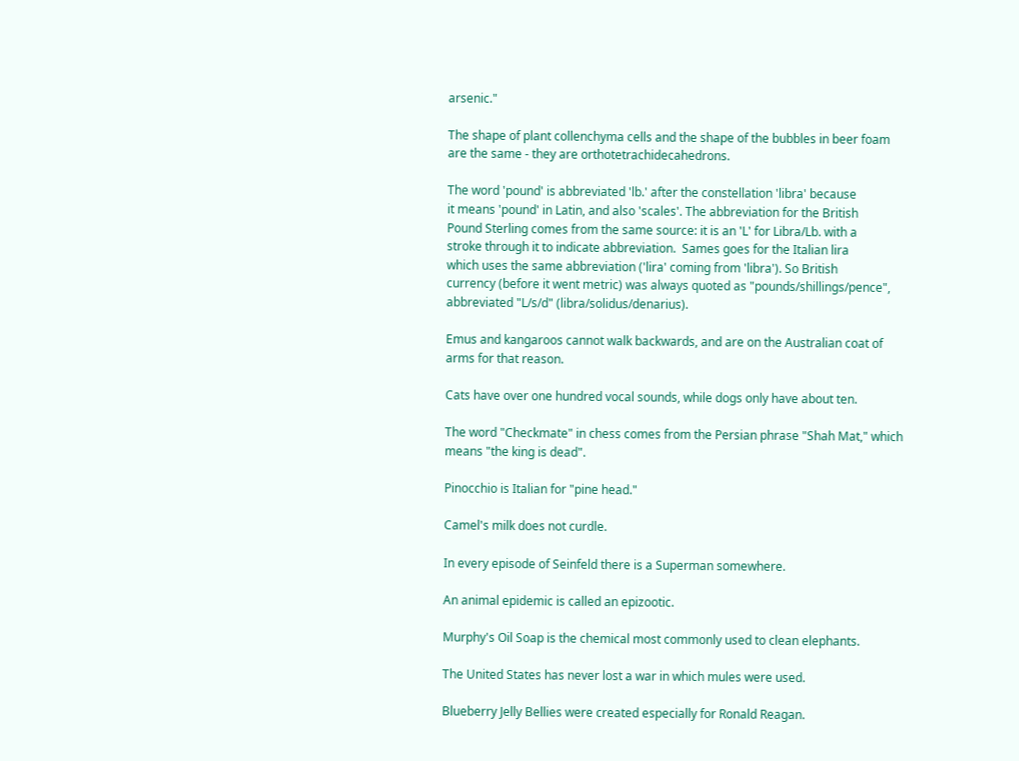arsenic."

The shape of plant collenchyma cells and the shape of the bubbles in beer foam
are the same - they are orthotetrachidecahedrons.

The word 'pound' is abbreviated 'lb.' after the constellation 'libra' because
it means 'pound' in Latin, and also 'scales'. The abbreviation for the British
Pound Sterling comes from the same source: it is an 'L' for Libra/Lb. with a
stroke through it to indicate abbreviation.  Sames goes for the Italian lira
which uses the same abbreviation ('lira' coming from 'libra'). So British
currency (before it went metric) was always quoted as "pounds/shillings/pence",
abbreviated "L/s/d" (libra/solidus/denarius).

Emus and kangaroos cannot walk backwards, and are on the Australian coat of
arms for that reason.

Cats have over one hundred vocal sounds, while dogs only have about ten.

The word "Checkmate" in chess comes from the Persian phrase "Shah Mat," which
means "the king is dead".

Pinocchio is Italian for "pine head."

Camel's milk does not curdle.

In every episode of Seinfeld there is a Superman somewhere.

An animal epidemic is called an epizootic.

Murphy's Oil Soap is the chemical most commonly used to clean elephants.

The United States has never lost a war in which mules were used.

Blueberry Jelly Bellies were created especially for Ronald Reagan.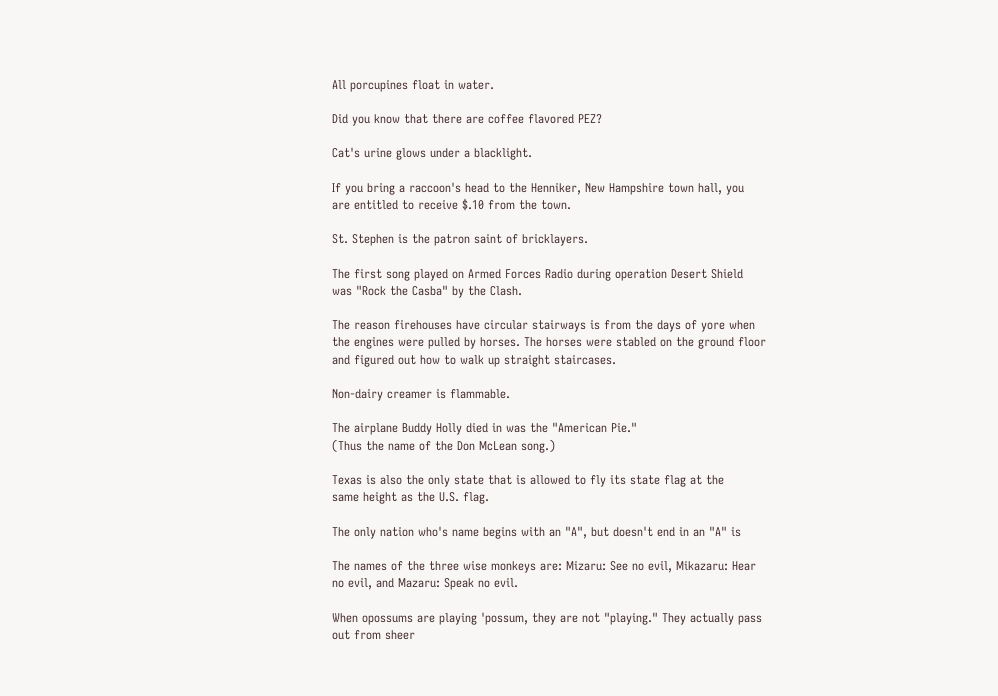All porcupines float in water.

Did you know that there are coffee flavored PEZ?

Cat's urine glows under a blacklight.

If you bring a raccoon's head to the Henniker, New Hampshire town hall, you
are entitled to receive $.10 from the town.

St. Stephen is the patron saint of bricklayers.

The first song played on Armed Forces Radio during operation Desert Shield
was "Rock the Casba" by the Clash.

The reason firehouses have circular stairways is from the days of yore when
the engines were pulled by horses. The horses were stabled on the ground floor
and figured out how to walk up straight staircases.

Non-dairy creamer is flammable.

The airplane Buddy Holly died in was the "American Pie."
(Thus the name of the Don McLean song.)

Texas is also the only state that is allowed to fly its state flag at the
same height as the U.S. flag.

The only nation who's name begins with an "A", but doesn't end in an "A" is

The names of the three wise monkeys are: Mizaru: See no evil, Mikazaru: Hear
no evil, and Mazaru: Speak no evil.

When opossums are playing 'possum, they are not "playing." They actually pass
out from sheer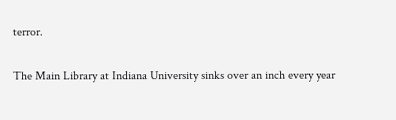terror.

The Main Library at Indiana University sinks over an inch every year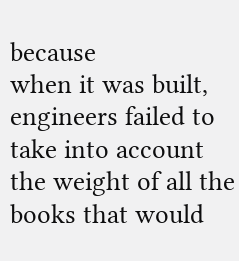because
when it was built, engineers failed to take into account the weight of all the
books that would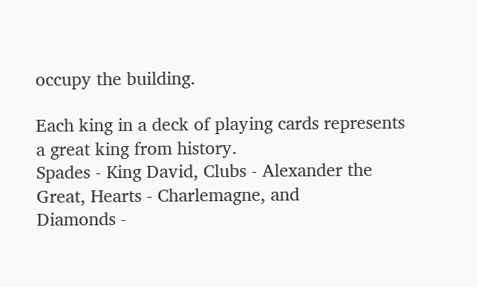occupy the building.

Each king in a deck of playing cards represents a great king from history.
Spades - King David, Clubs - Alexander the Great, Hearts - Charlemagne, and
Diamonds -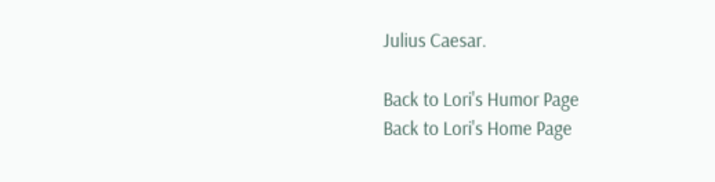Julius Caesar.

Back to Lori's Humor Page
Back to Lori's Home Page